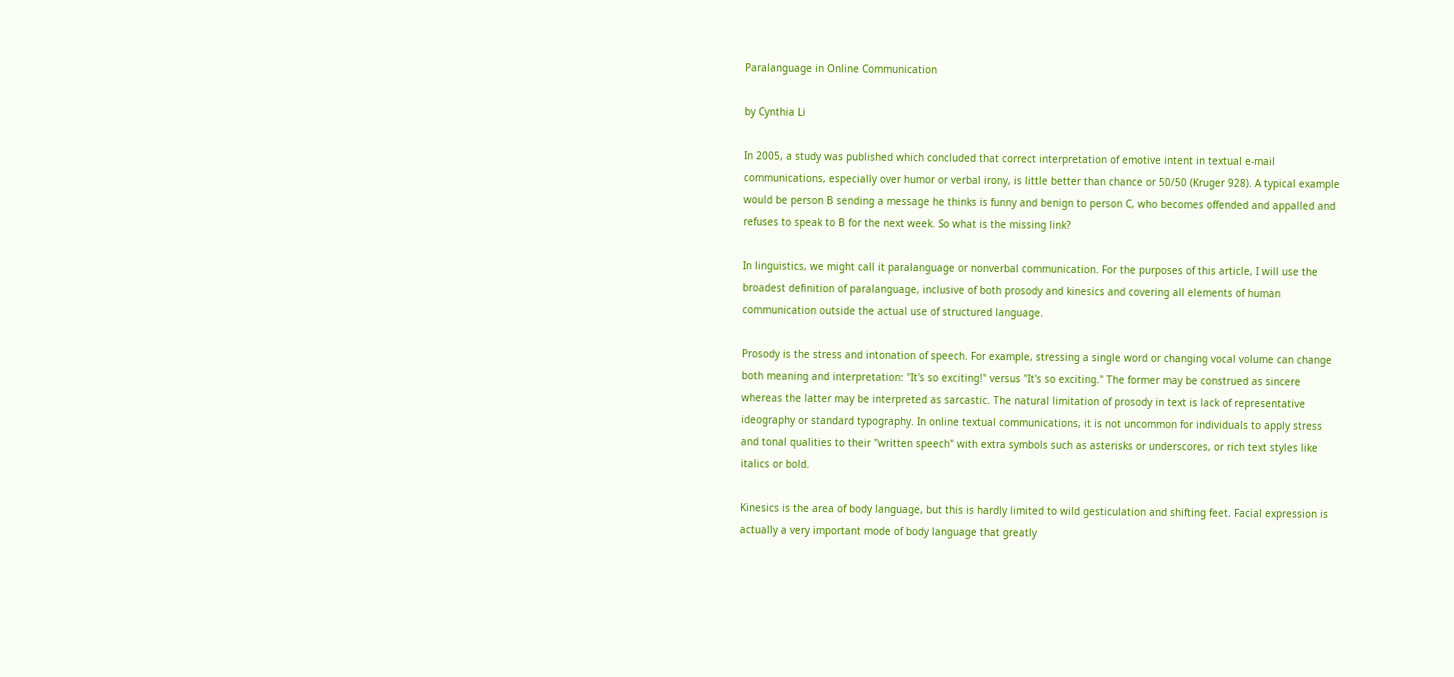Paralanguage in Online Communication

by Cynthia Li

In 2005, a study was published which concluded that correct interpretation of emotive intent in textual e-mail communications, especially over humor or verbal irony, is little better than chance or 50/50 (Kruger 928). A typical example would be person B sending a message he thinks is funny and benign to person C, who becomes offended and appalled and refuses to speak to B for the next week. So what is the missing link?

In linguistics, we might call it paralanguage or nonverbal communication. For the purposes of this article, I will use the broadest definition of paralanguage, inclusive of both prosody and kinesics and covering all elements of human communication outside the actual use of structured language.

Prosody is the stress and intonation of speech. For example, stressing a single word or changing vocal volume can change both meaning and interpretation: "It's so exciting!" versus "It's so exciting." The former may be construed as sincere whereas the latter may be interpreted as sarcastic. The natural limitation of prosody in text is lack of representative ideography or standard typography. In online textual communications, it is not uncommon for individuals to apply stress and tonal qualities to their "written speech" with extra symbols such as asterisks or underscores, or rich text styles like italics or bold.

Kinesics is the area of body language, but this is hardly limited to wild gesticulation and shifting feet. Facial expression is actually a very important mode of body language that greatly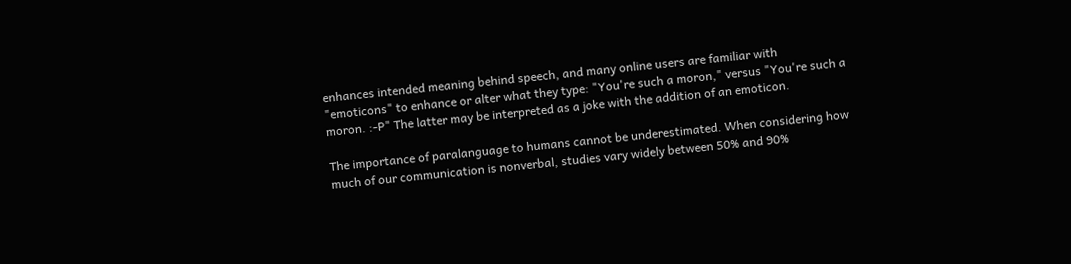enhances intended meaning behind speech, and many online users are familiar with "emoticons" to enhance or alter what they type: "You're such a moron," versus "You're such a moron. :-P" The latter may be interpreted as a joke with the addition of an emoticon.

The importance of paralanguage to humans cannot be underestimated. When considering how much of our communication is nonverbal, studies vary widely between 50% and 90%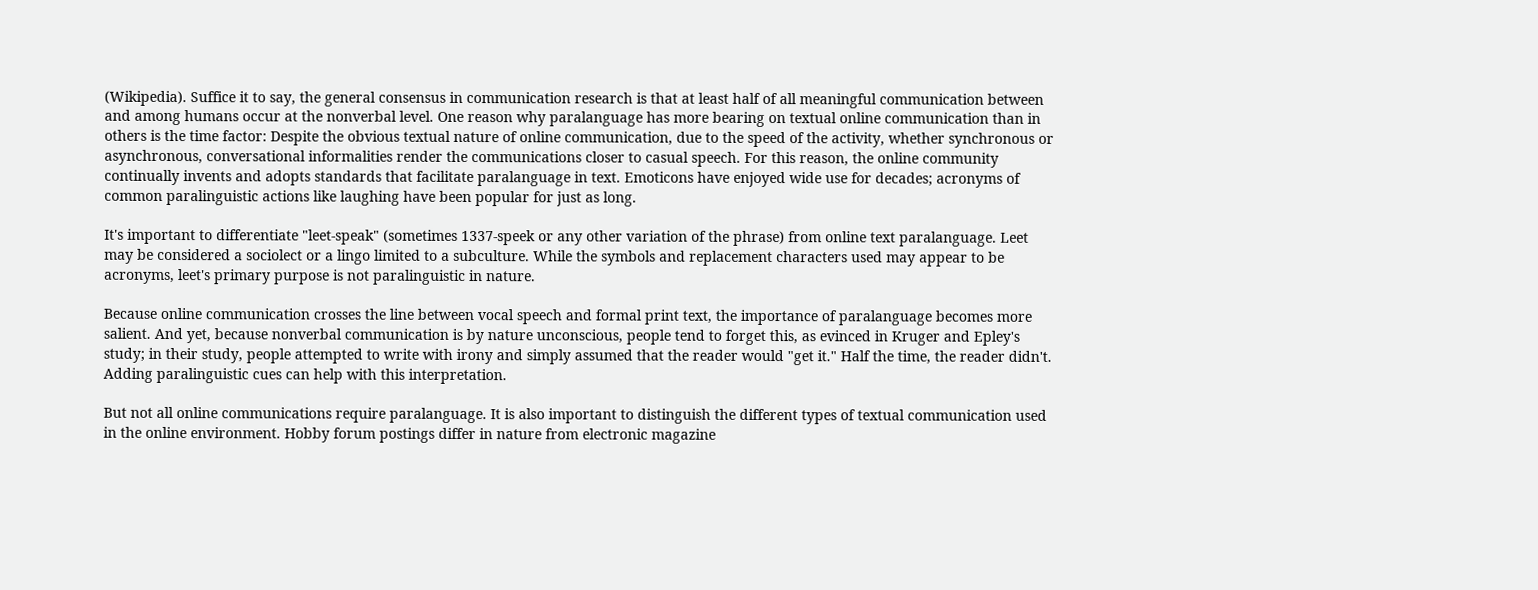(Wikipedia). Suffice it to say, the general consensus in communication research is that at least half of all meaningful communication between and among humans occur at the nonverbal level. One reason why paralanguage has more bearing on textual online communication than in others is the time factor: Despite the obvious textual nature of online communication, due to the speed of the activity, whether synchronous or asynchronous, conversational informalities render the communications closer to casual speech. For this reason, the online community continually invents and adopts standards that facilitate paralanguage in text. Emoticons have enjoyed wide use for decades; acronyms of common paralinguistic actions like laughing have been popular for just as long.

It's important to differentiate "leet-speak" (sometimes 1337-speek or any other variation of the phrase) from online text paralanguage. Leet may be considered a sociolect or a lingo limited to a subculture. While the symbols and replacement characters used may appear to be acronyms, leet's primary purpose is not paralinguistic in nature.

Because online communication crosses the line between vocal speech and formal print text, the importance of paralanguage becomes more salient. And yet, because nonverbal communication is by nature unconscious, people tend to forget this, as evinced in Kruger and Epley's study; in their study, people attempted to write with irony and simply assumed that the reader would "get it." Half the time, the reader didn't. Adding paralinguistic cues can help with this interpretation.

But not all online communications require paralanguage. It is also important to distinguish the different types of textual communication used in the online environment. Hobby forum postings differ in nature from electronic magazine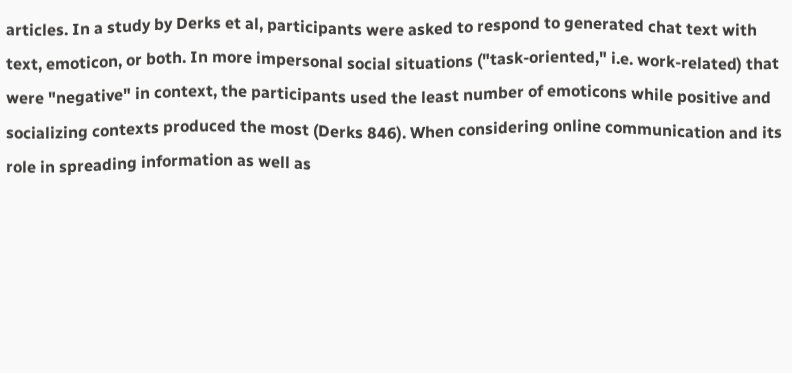articles. In a study by Derks et al, participants were asked to respond to generated chat text with text, emoticon, or both. In more impersonal social situations ("task-oriented," i.e. work-related) that were "negative" in context, the participants used the least number of emoticons while positive and socializing contexts produced the most (Derks 846). When considering online communication and its role in spreading information as well as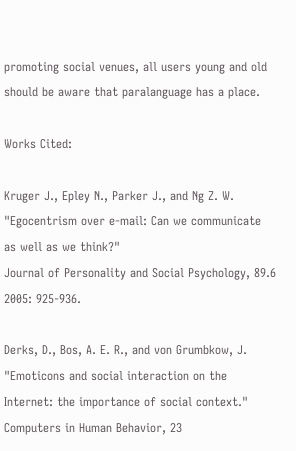promoting social venues, all users young and old should be aware that paralanguage has a place.

Works Cited:

Kruger J., Epley N., Parker J., and Ng Z. W. "Egocentrism over e-mail: Can we communicate as well as we think?"
Journal of Personality and Social Psychology, 89.6 2005: 925-936.

Derks, D., Bos, A. E. R., and von Grumbkow, J. "Emoticons and social interaction on the Internet: the importance of social context."
Computers in Human Behavior, 23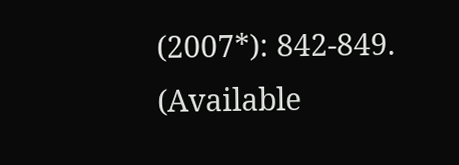(2007*): 842-849.
(Available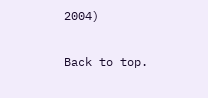2004)


Back to top.